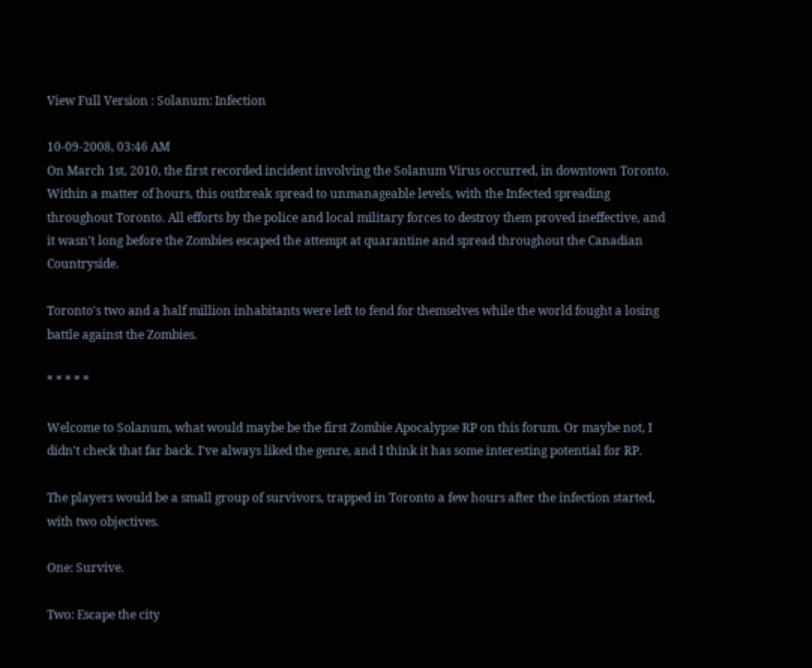View Full Version : Solanum: Infection

10-09-2008, 03:46 AM
On March 1st, 2010, the first recorded incident involving the Solanum Virus occurred, in downtown Toronto. Within a matter of hours, this outbreak spread to unmanageable levels, with the Infected spreading throughout Toronto. All efforts by the police and local military forces to destroy them proved ineffective, and it wasn't long before the Zombies escaped the attempt at quarantine and spread throughout the Canadian Countryside.

Toronto's two and a half million inhabitants were left to fend for themselves while the world fought a losing battle against the Zombies.

* * * * *

Welcome to Solanum, what would maybe be the first Zombie Apocalypse RP on this forum. Or maybe not, I didn't check that far back. I've always liked the genre, and I think it has some interesting potential for RP.

The players would be a small group of survivors, trapped in Toronto a few hours after the infection started, with two objectives.

One: Survive.

Two: Escape the city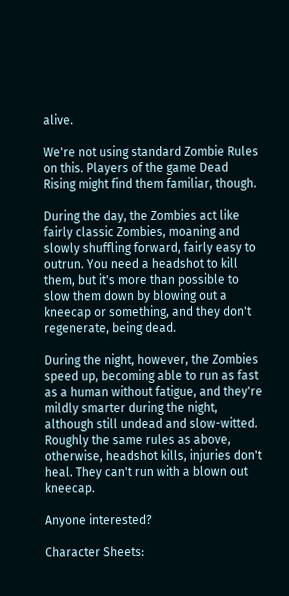alive.

We're not using standard Zombie Rules on this. Players of the game Dead Rising might find them familiar, though.

During the day, the Zombies act like fairly classic Zombies, moaning and slowly shuffling forward, fairly easy to outrun. You need a headshot to kill them, but it's more than possible to slow them down by blowing out a kneecap or something, and they don't regenerate, being dead.

During the night, however, the Zombies speed up, becoming able to run as fast as a human without fatigue, and they're mildly smarter during the night, although still undead and slow-witted. Roughly the same rules as above, otherwise, headshot kills, injuries don't heal. They can't run with a blown out kneecap.

Anyone interested?

Character Sheets: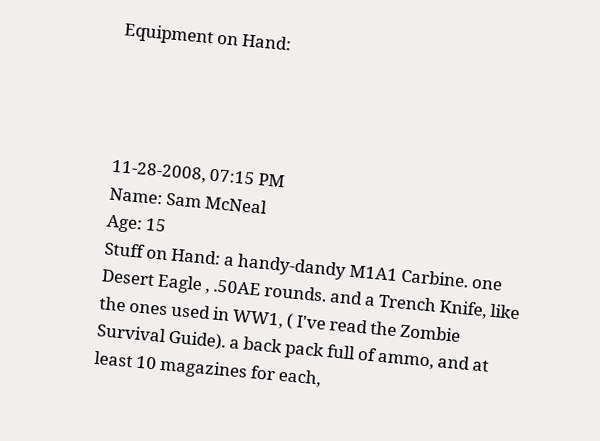Equipment on Hand:




11-28-2008, 07:15 PM
Name: Sam McNeal
Age: 15
Stuff on Hand: a handy-dandy M1A1 Carbine. one Desert Eagle , .50AE rounds. and a Trench Knife, like the ones used in WW1, ( I've read the Zombie Survival Guide). a back pack full of ammo, and at least 10 magazines for each,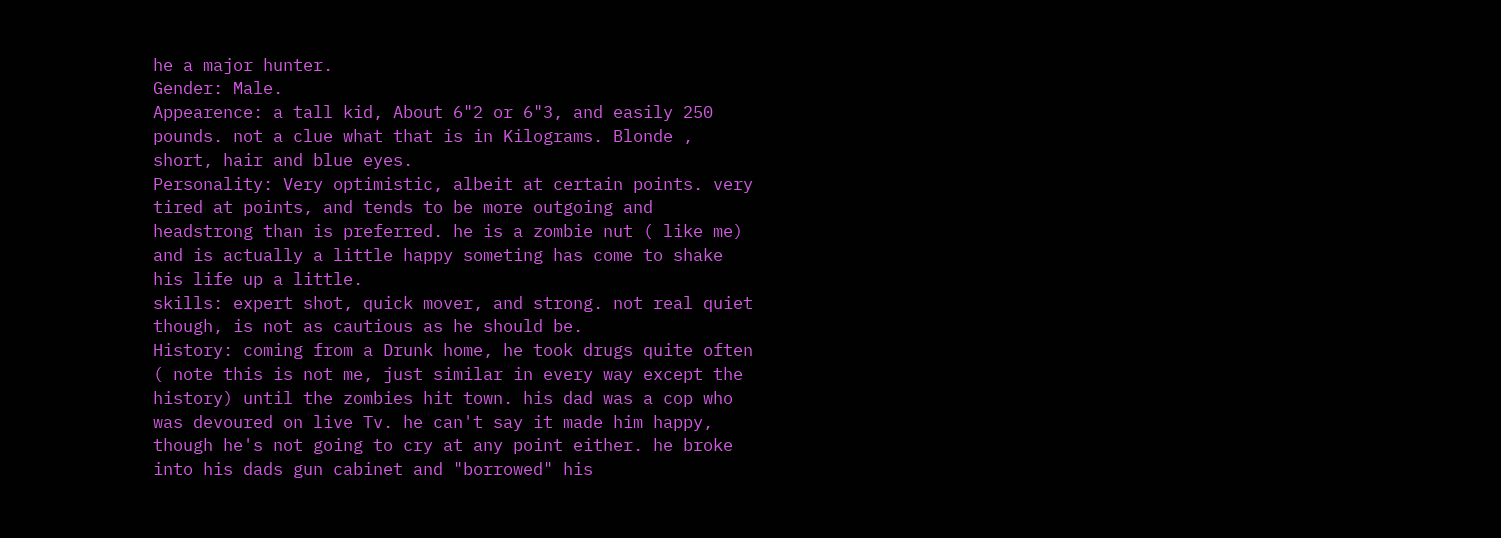he a major hunter.
Gender: Male.
Appearence: a tall kid, About 6"2 or 6"3, and easily 250 pounds. not a clue what that is in Kilograms. Blonde , short, hair and blue eyes.
Personality: Very optimistic, albeit at certain points. very tired at points, and tends to be more outgoing and headstrong than is preferred. he is a zombie nut ( like me) and is actually a little happy someting has come to shake his life up a little.
skills: expert shot, quick mover, and strong. not real quiet though, is not as cautious as he should be.
History: coming from a Drunk home, he took drugs quite often ( note this is not me, just similar in every way except the history) until the zombies hit town. his dad was a cop who was devoured on live Tv. he can't say it made him happy, though he's not going to cry at any point either. he broke into his dads gun cabinet and "borrowed" his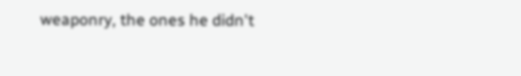weaponry, the ones he didn't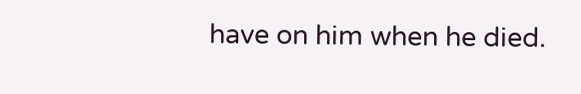have on him when he died.